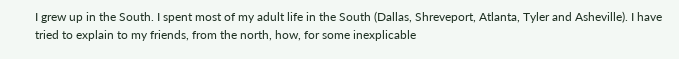I grew up in the South. I spent most of my adult life in the South (Dallas, Shreveport, Atlanta, Tyler and Asheville). I have tried to explain to my friends, from the north, how, for some inexplicable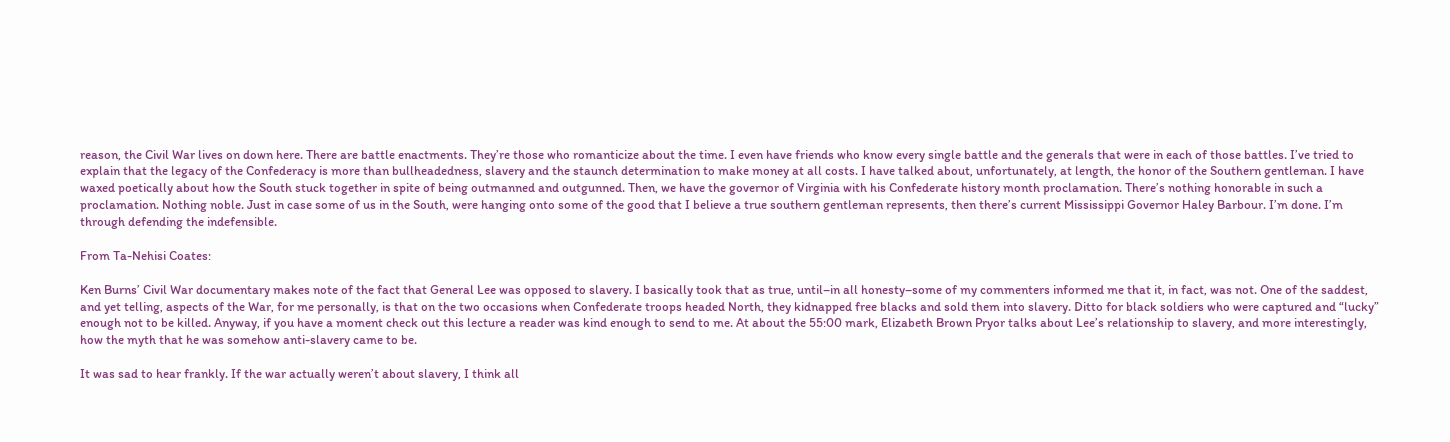reason, the Civil War lives on down here. There are battle enactments. They’re those who romanticize about the time. I even have friends who know every single battle and the generals that were in each of those battles. I’ve tried to explain that the legacy of the Confederacy is more than bullheadedness, slavery and the staunch determination to make money at all costs. I have talked about, unfortunately, at length, the honor of the Southern gentleman. I have waxed poetically about how the South stuck together in spite of being outmanned and outgunned. Then, we have the governor of Virginia with his Confederate history month proclamation. There’s nothing honorable in such a proclamation. Nothing noble. Just in case some of us in the South, were hanging onto some of the good that I believe a true southern gentleman represents, then there’s current Mississippi Governor Haley Barbour. I’m done. I’m through defending the indefensible.

From Ta-Nehisi Coates:

Ken Burns’ Civil War documentary makes note of the fact that General Lee was opposed to slavery. I basically took that as true, until–in all honesty–some of my commenters informed me that it, in fact, was not. One of the saddest, and yet telling, aspects of the War, for me personally, is that on the two occasions when Confederate troops headed North, they kidnapped free blacks and sold them into slavery. Ditto for black soldiers who were captured and “lucky” enough not to be killed. Anyway, if you have a moment check out this lecture a reader was kind enough to send to me. At about the 55:00 mark, Elizabeth Brown Pryor talks about Lee’s relationship to slavery, and more interestingly, how the myth that he was somehow anti-slavery came to be.

It was sad to hear frankly. If the war actually weren’t about slavery, I think all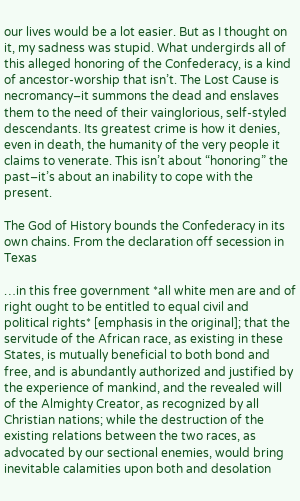our lives would be a lot easier. But as I thought on it, my sadness was stupid. What undergirds all of this alleged honoring of the Confederacy, is a kind of ancestor-worship that isn’t. The Lost Cause is necromancy–it summons the dead and enslaves them to the need of their vainglorious, self-styled descendants. Its greatest crime is how it denies, even in death, the humanity of the very people it claims to venerate. This isn’t about “honoring” the past–it’s about an inability to cope with the present.

The God of History bounds the Confederacy in its own chains. From the declaration off secession in Texas

…in this free government *all white men are and of right ought to be entitled to equal civil and political rights* [emphasis in the original]; that the servitude of the African race, as existing in these States, is mutually beneficial to both bond and free, and is abundantly authorized and justified by the experience of mankind, and the revealed will of the Almighty Creator, as recognized by all Christian nations; while the destruction of the existing relations between the two races, as advocated by our sectional enemies, would bring inevitable calamities upon both and desolation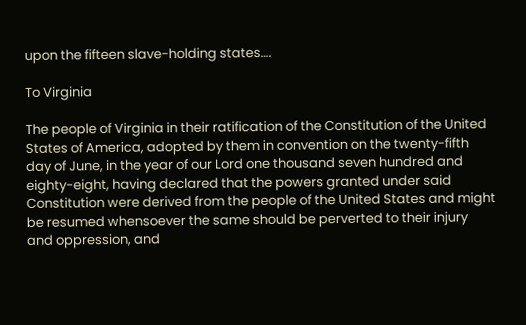upon the fifteen slave-holding states….

To Virginia

The people of Virginia in their ratification of the Constitution of the United States of America, adopted by them in convention on the twenty-fifth day of June, in the year of our Lord one thousand seven hundred and eighty-eight, having declared that the powers granted under said Constitution were derived from the people of the United States and might be resumed whensoever the same should be perverted to their injury and oppression, and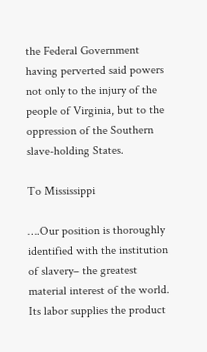the Federal Government having perverted said powers not only to the injury of the people of Virginia, but to the oppression of the Southern slave-holding States.

To Mississippi

….Our position is thoroughly identified with the institution of slavery– the greatest material interest of the world. Its labor supplies the product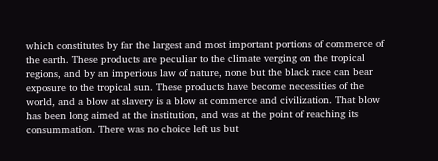which constitutes by far the largest and most important portions of commerce of the earth. These products are peculiar to the climate verging on the tropical regions, and by an imperious law of nature, none but the black race can bear exposure to the tropical sun. These products have become necessities of the world, and a blow at slavery is a blow at commerce and civilization. That blow has been long aimed at the institution, and was at the point of reaching its consummation. There was no choice left us but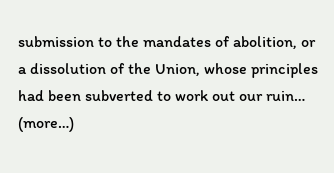submission to the mandates of abolition, or a dissolution of the Union, whose principles had been subverted to work out our ruin… (more…)